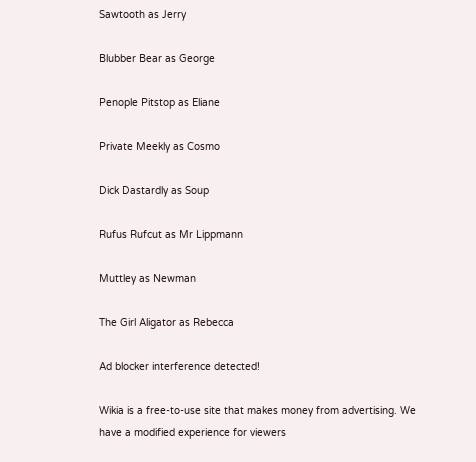Sawtooth as Jerry

Blubber Bear as George

Penople Pitstop as Eliane

Private Meekly as Cosmo

Dick Dastardly as Soup

Rufus Rufcut as Mr Lippmann

Muttley as Newman

The Girl Aligator as Rebecca

Ad blocker interference detected!

Wikia is a free-to-use site that makes money from advertising. We have a modified experience for viewers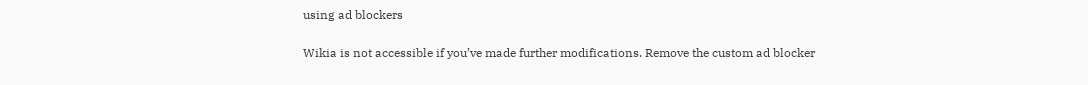using ad blockers

Wikia is not accessible if you’ve made further modifications. Remove the custom ad blocker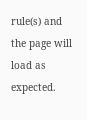rule(s) and the page will load as expected.